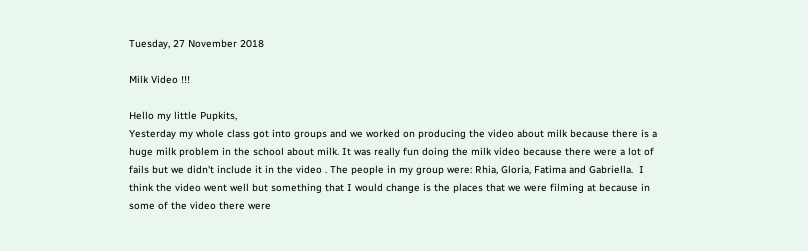Tuesday, 27 November 2018

Milk Video !!!

Hello my little Pupkits,
Yesterday my whole class got into groups and we worked on producing the video about milk because there is a huge milk problem in the school about milk. It was really fun doing the milk video because there were a lot of fails but we didn't include it in the video . The people in my group were: Rhia, Gloria, Fatima and Gabriella.  I think the video went well but something that I would change is the places that we were filming at because in some of the video there were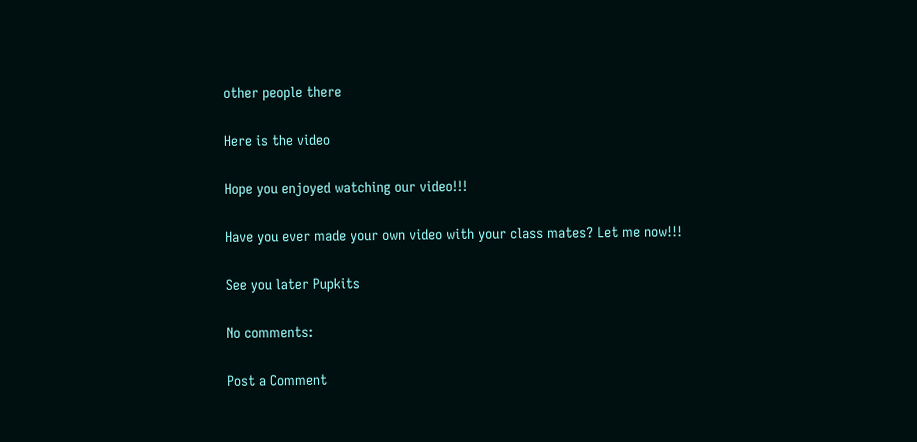other people there

Here is the video

Hope you enjoyed watching our video!!!

Have you ever made your own video with your class mates? Let me now!!!

See you later Pupkits

No comments:

Post a Comment